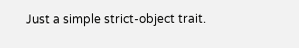Just a simple strict-object trait.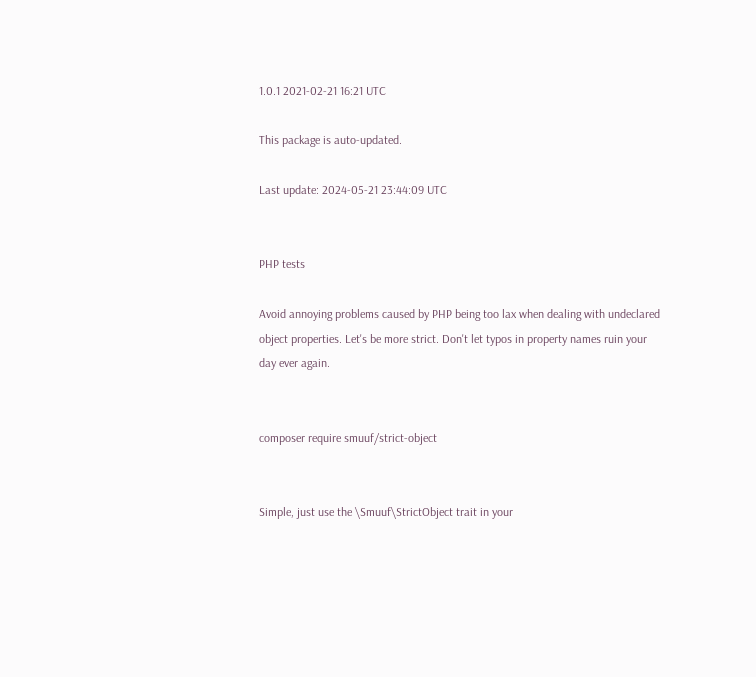1.0.1 2021-02-21 16:21 UTC

This package is auto-updated.

Last update: 2024-05-21 23:44:09 UTC


PHP tests

Avoid annoying problems caused by PHP being too lax when dealing with undeclared object properties. Let's be more strict. Don't let typos in property names ruin your day ever again.


composer require smuuf/strict-object


Simple, just use the \Smuuf\StrictObject trait in your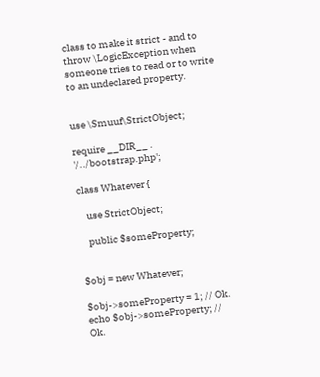class to make it strict - and to throw \LogicException when someone tries to read or to write to an undeclared property.


use \Smuuf\StrictObject;

require __DIR__ . '/../bootstrap.php';

class Whatever {

    use StrictObject;

    public $someProperty;


$obj = new Whatever;

$obj->someProperty = 1; // Ok.
echo $obj->someProperty; // Ok.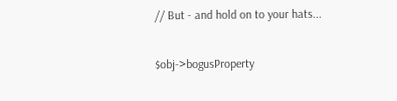// But - and hold on to your hats...

$obj->bogusProperty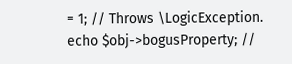= 1; // Throws \LogicException.
echo $obj->bogusProperty; //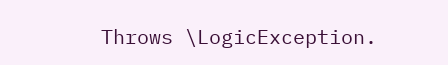Throws \LogicException.